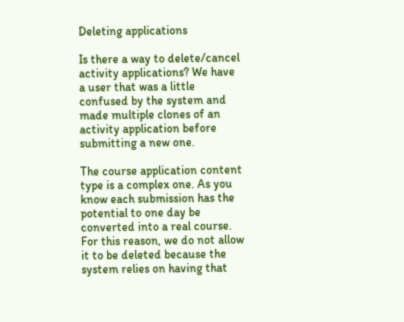Deleting applications

Is there a way to delete/cancel activity applications? We have a user that was a little confused by the system and made multiple clones of an activity application before submitting a new one.

The course application content type is a complex one. As you know each submission has the potential to one day be converted into a real course. For this reason, we do not allow it to be deleted because the system relies on having that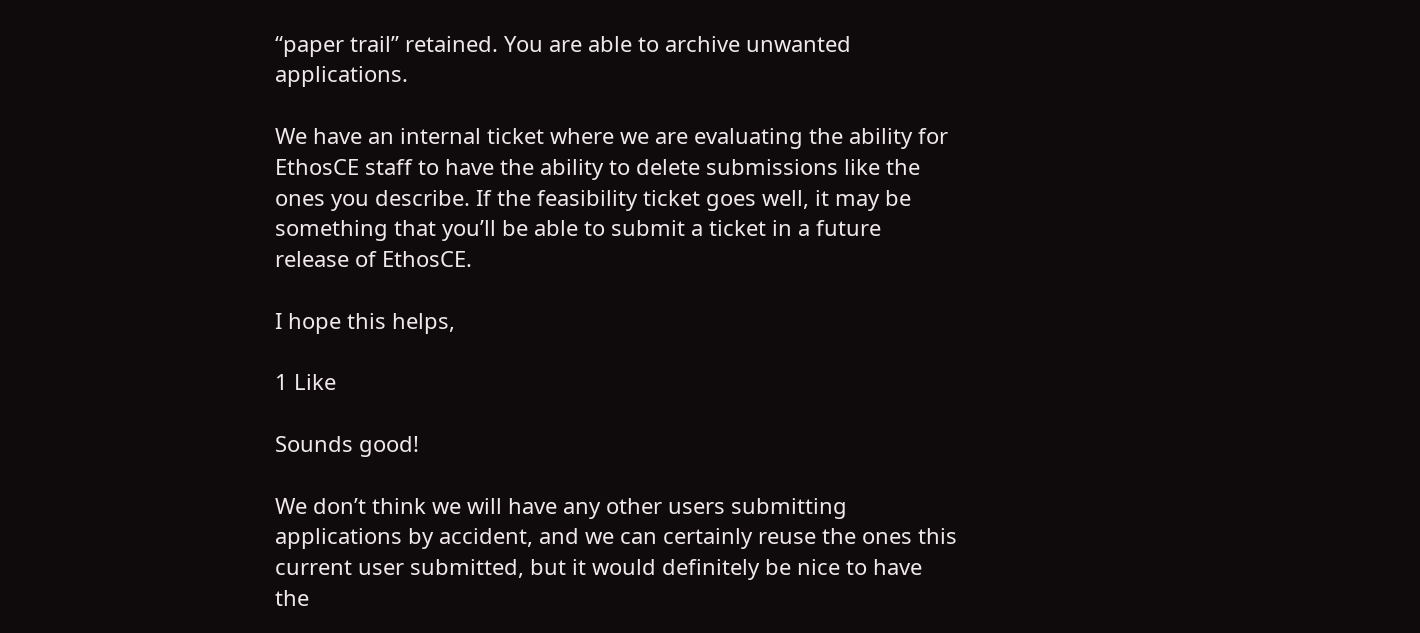“paper trail” retained. You are able to archive unwanted applications.

We have an internal ticket where we are evaluating the ability for EthosCE staff to have the ability to delete submissions like the ones you describe. If the feasibility ticket goes well, it may be something that you’ll be able to submit a ticket in a future release of EthosCE.

I hope this helps,

1 Like

Sounds good!

We don’t think we will have any other users submitting applications by accident, and we can certainly reuse the ones this current user submitted, but it would definitely be nice to have the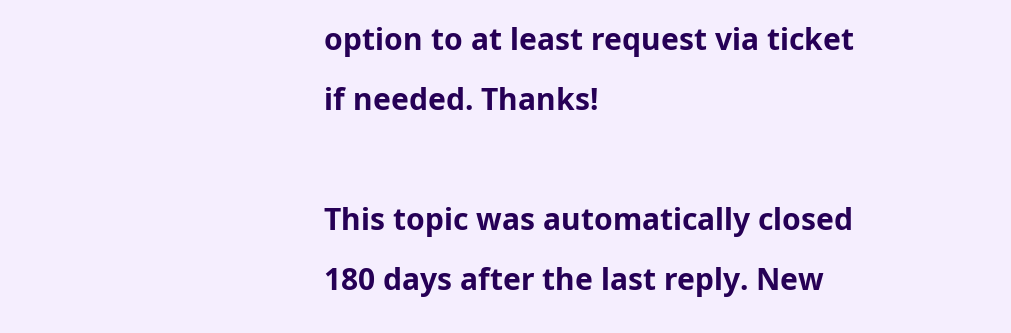option to at least request via ticket if needed. Thanks!

This topic was automatically closed 180 days after the last reply. New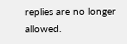replies are no longer allowed.